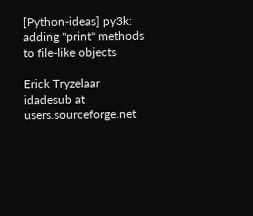[Python-ideas] py3k: adding "print" methods to file-like objects

Erick Tryzelaar idadesub at users.sourceforge.net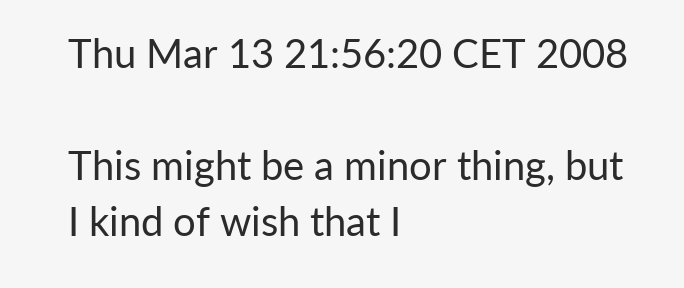Thu Mar 13 21:56:20 CET 2008

This might be a minor thing, but I kind of wish that I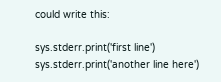could write this:

sys.stderr.print('first line')
sys.stderr.print('another line here')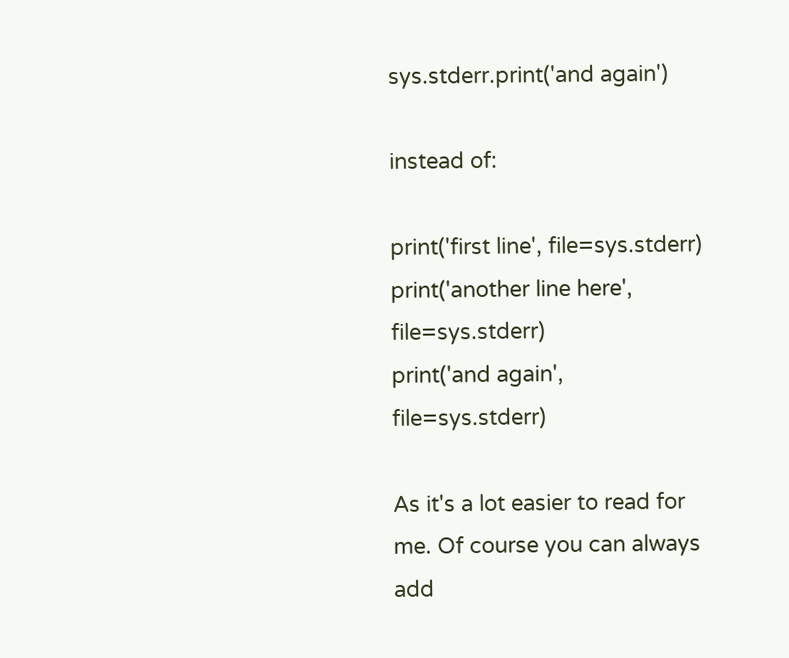sys.stderr.print('and again')

instead of:

print('first line', file=sys.stderr)
print('another line here', file=sys.stderr)
print('and again', file=sys.stderr)

As it's a lot easier to read for me. Of course you can always add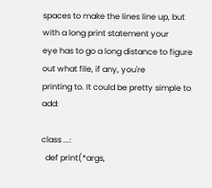spaces to make the lines line up, but with a long print statement your
eye has to go a long distance to figure out what file, if any, you're
printing to. It could be pretty simple to add:

class ...:
  def print(*args,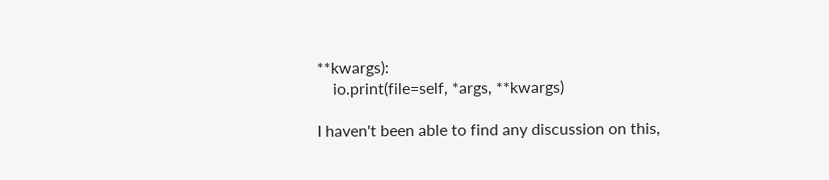**kwargs):
    io.print(file=self, *args, **kwargs)

I haven't been able to find any discussion on this,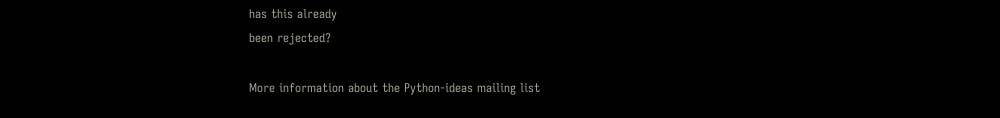has this already
been rejected?

More information about the Python-ideas mailing list